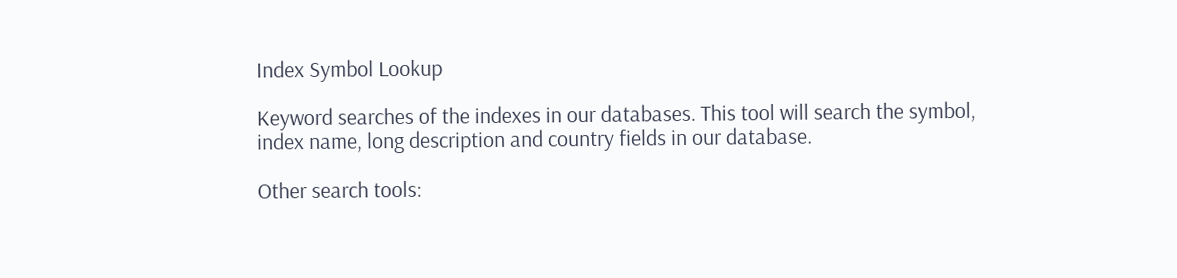Index Symbol Lookup

Keyword searches of the indexes in our databases. This tool will search the symbol, index name, long description and country fields in our database.

Other search tools: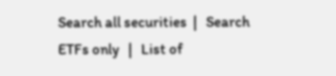Search all securities  |   Search ETFs only   |   List of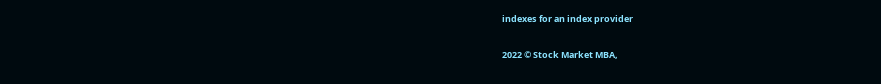indexes for an index provider

2022 © Stock Market MBA,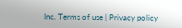Inc. Terms of use | Privacy policy